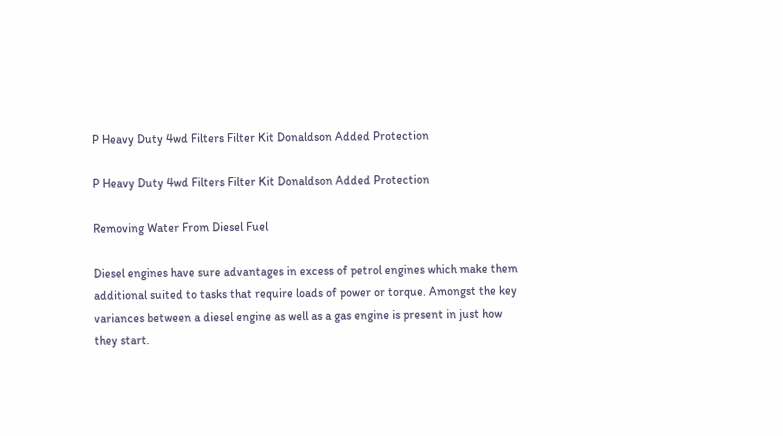P Heavy Duty 4wd Filters Filter Kit Donaldson Added Protection

P Heavy Duty 4wd Filters Filter Kit Donaldson Added Protection

Removing Water From Diesel Fuel

Diesel engines have sure advantages in excess of petrol engines which make them additional suited to tasks that require loads of power or torque. Amongst the key variances between a diesel engine as well as a gas engine is present in just how they start.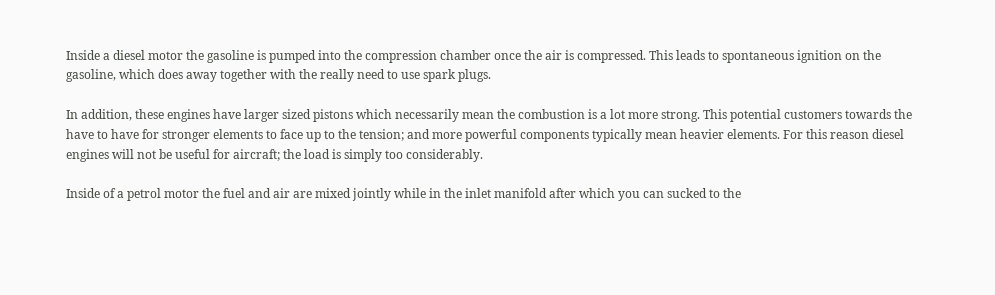Inside a diesel motor the gasoline is pumped into the compression chamber once the air is compressed. This leads to spontaneous ignition on the gasoline, which does away together with the really need to use spark plugs.

In addition, these engines have larger sized pistons which necessarily mean the combustion is a lot more strong. This potential customers towards the have to have for stronger elements to face up to the tension; and more powerful components typically mean heavier elements. For this reason diesel engines will not be useful for aircraft; the load is simply too considerably.

Inside of a petrol motor the fuel and air are mixed jointly while in the inlet manifold after which you can sucked to the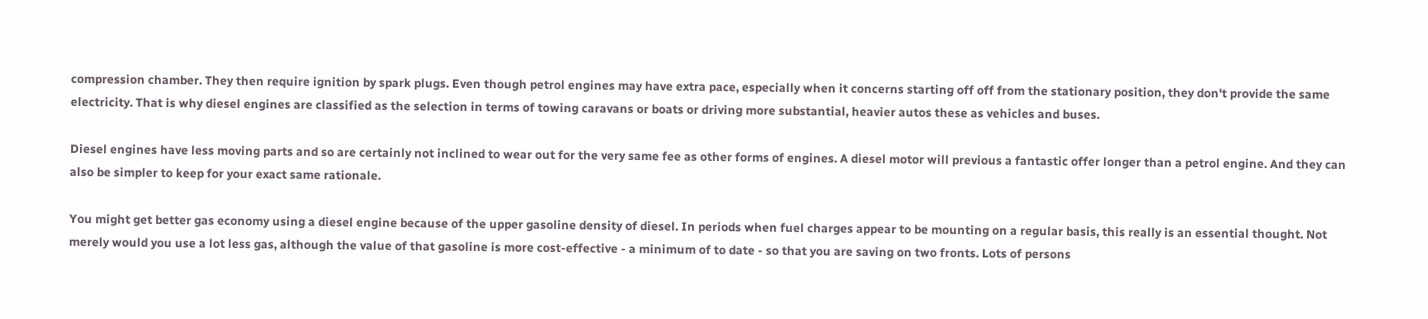compression chamber. They then require ignition by spark plugs. Even though petrol engines may have extra pace, especially when it concerns starting off off from the stationary position, they don't provide the same electricity. That is why diesel engines are classified as the selection in terms of towing caravans or boats or driving more substantial, heavier autos these as vehicles and buses.

Diesel engines have less moving parts and so are certainly not inclined to wear out for the very same fee as other forms of engines. A diesel motor will previous a fantastic offer longer than a petrol engine. And they can also be simpler to keep for your exact same rationale.

You might get better gas economy using a diesel engine because of the upper gasoline density of diesel. In periods when fuel charges appear to be mounting on a regular basis, this really is an essential thought. Not merely would you use a lot less gas, although the value of that gasoline is more cost-effective - a minimum of to date - so that you are saving on two fronts. Lots of persons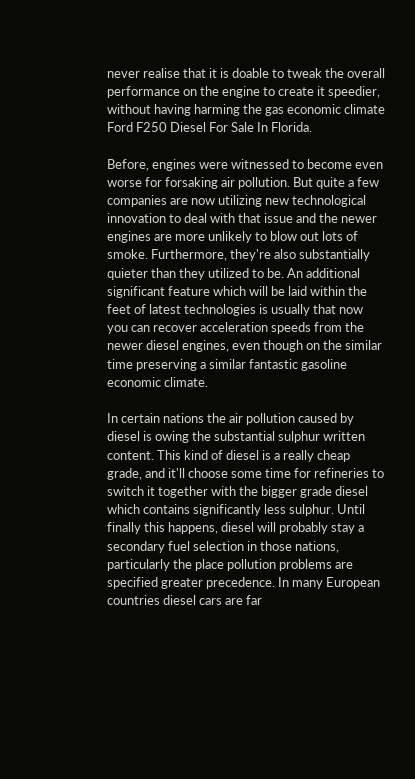never realise that it is doable to tweak the overall performance on the engine to create it speedier, without having harming the gas economic climate Ford F250 Diesel For Sale In Florida.

Before, engines were witnessed to become even worse for forsaking air pollution. But quite a few companies are now utilizing new technological innovation to deal with that issue and the newer engines are more unlikely to blow out lots of smoke. Furthermore, they're also substantially quieter than they utilized to be. An additional significant feature which will be laid within the feet of latest technologies is usually that now you can recover acceleration speeds from the newer diesel engines, even though on the similar time preserving a similar fantastic gasoline economic climate.

In certain nations the air pollution caused by diesel is owing the substantial sulphur written content. This kind of diesel is a really cheap grade, and it'll choose some time for refineries to switch it together with the bigger grade diesel which contains significantly less sulphur. Until finally this happens, diesel will probably stay a secondary fuel selection in those nations, particularly the place pollution problems are specified greater precedence. In many European countries diesel cars are far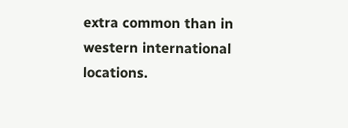extra common than in western international locations.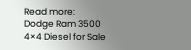Read more: Dodge Ram 3500 4×4 Diesel for Sale